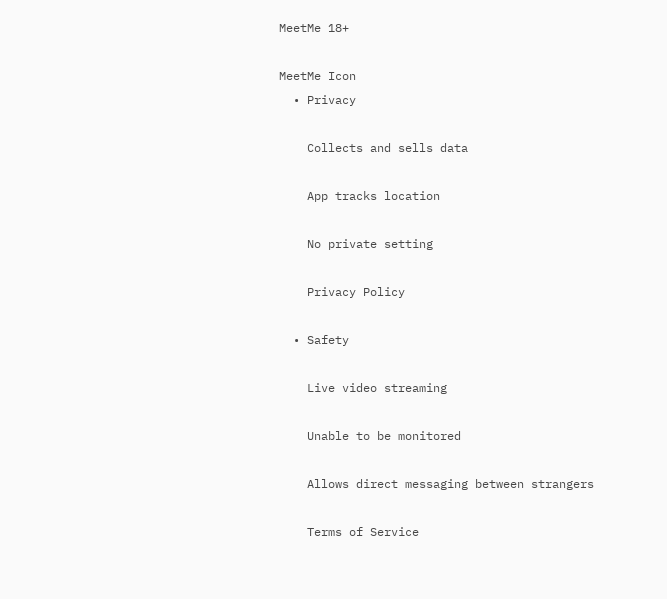MeetMe 18+

MeetMe Icon
  • Privacy

    Collects and sells data

    App tracks location

    No private setting

    Privacy Policy

  • Safety

    Live video streaming

    Unable to be monitored

    Allows direct messaging between strangers

    Terms of Service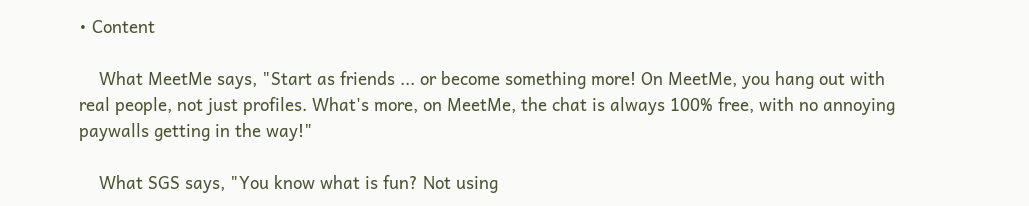• Content

    What MeetMe says, "Start as friends ... or become something more! On MeetMe, you hang out with real people, not just profiles. What's more, on MeetMe, the chat is always 100% free, with no annoying paywalls getting in the way!"

    What SGS says, "You know what is fun? Not using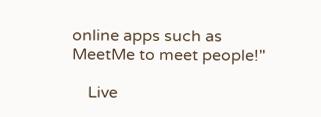online apps such as MeetMe to meet people!"

    Live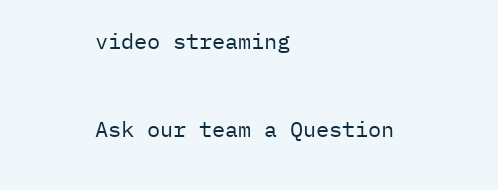video streaming

Ask our team a Question